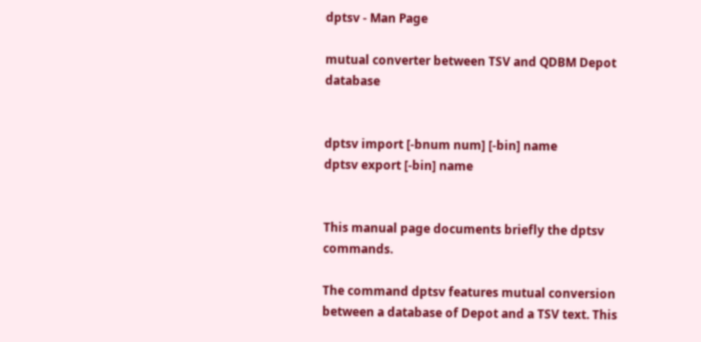dptsv - Man Page

mutual converter between TSV and QDBM Depot database


dptsv import [-bnum num] [-bin] name
dptsv export [-bin] name


This manual page documents briefly the dptsv commands.

The command dptsv features mutual conversion between a database of Depot and a TSV text. This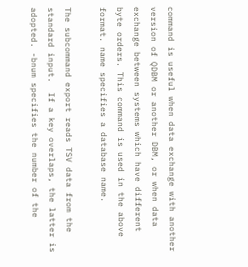command is useful when data exchange with another version of QDBM or another DBM, or when data exchange between systems which have different byte orders. This command is used in the above format. name specifies a database name.

The subcommand export reads TSV data from the standard input.  If a key overlaps, the latter is adopted. -bnum specifies the number of the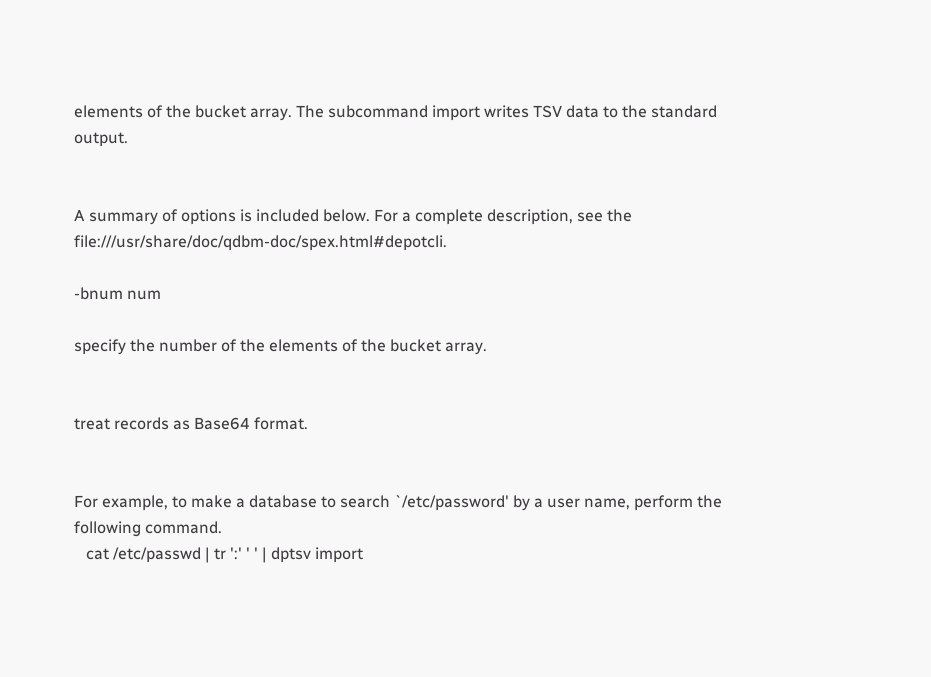elements of the bucket array. The subcommand import writes TSV data to the standard output.


A summary of options is included below. For a complete description, see the file:///usr/share/doc/qdbm-doc/spex.html#depotcli.

-bnum num

specify the number of the elements of the bucket array.


treat records as Base64 format.


For example, to make a database to search `/etc/password' by a user name, perform the following command.
   cat /etc/passwd | tr ':' ' ' | dptsv import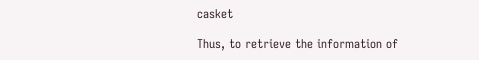casket

Thus, to retrieve the information of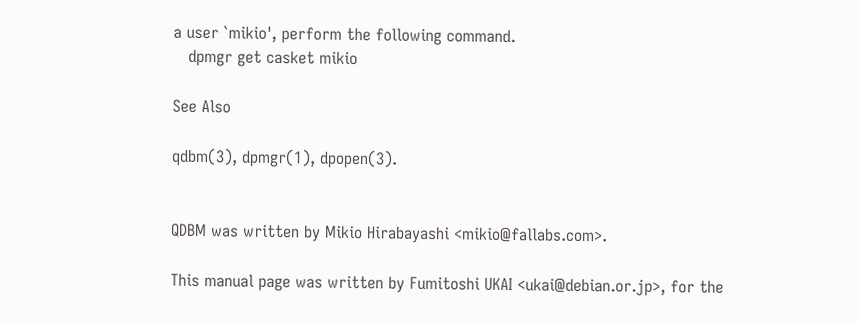a user `mikio', perform the following command.
   dpmgr get casket mikio

See Also

qdbm(3), dpmgr(1), dpopen(3).


QDBM was written by Mikio Hirabayashi <mikio@fallabs.com>.

This manual page was written by Fumitoshi UKAI <ukai@debian.or.jp>, for the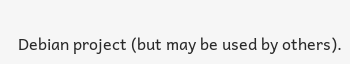Debian project (but may be used by others).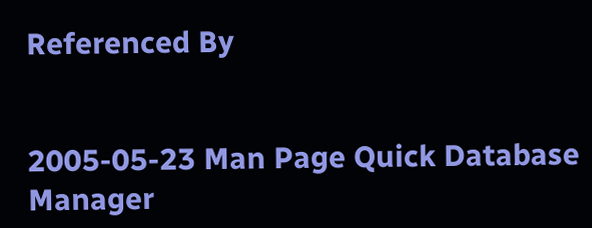Referenced By


2005-05-23 Man Page Quick Database Manager